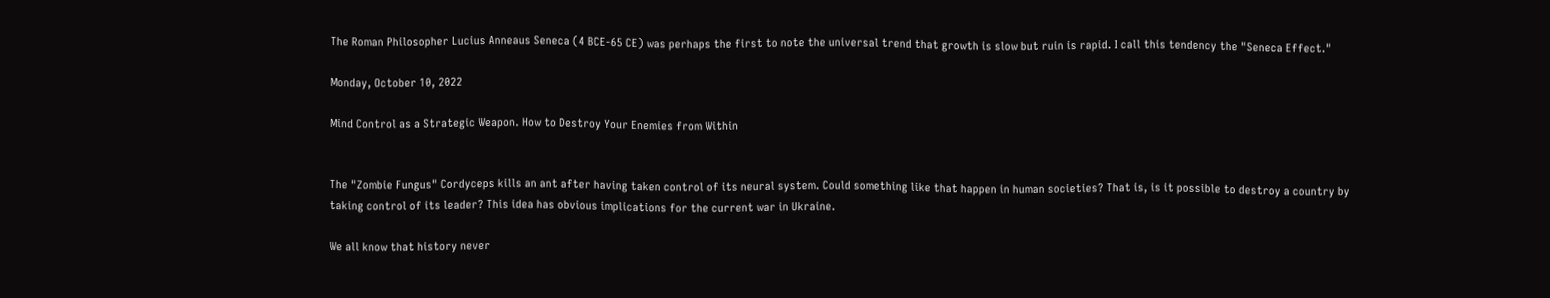The Roman Philosopher Lucius Anneaus Seneca (4 BCE-65 CE) was perhaps the first to note the universal trend that growth is slow but ruin is rapid. I call this tendency the "Seneca Effect."

Monday, October 10, 2022

Mind Control as a Strategic Weapon. How to Destroy Your Enemies from Within


The "Zombie Fungus" Cordyceps kills an ant after having taken control of its neural system. Could something like that happen in human societies? That is, is it possible to destroy a country by taking control of its leader? This idea has obvious implications for the current war in Ukraine.

We all know that history never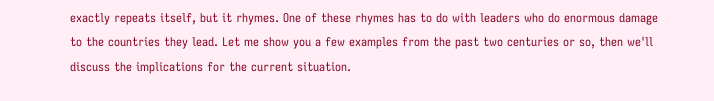exactly repeats itself, but it rhymes. One of these rhymes has to do with leaders who do enormous damage to the countries they lead. Let me show you a few examples from the past two centuries or so, then we'll discuss the implications for the current situation.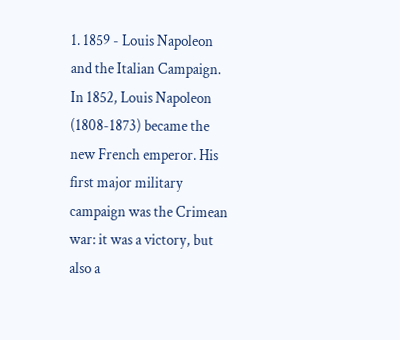1. 1859 - Louis Napoleon and the Italian Campaign. In 1852, Louis Napoleon (1808-1873) became the new French emperor. His first major military campaign was the Crimean war: it was a victory, but also a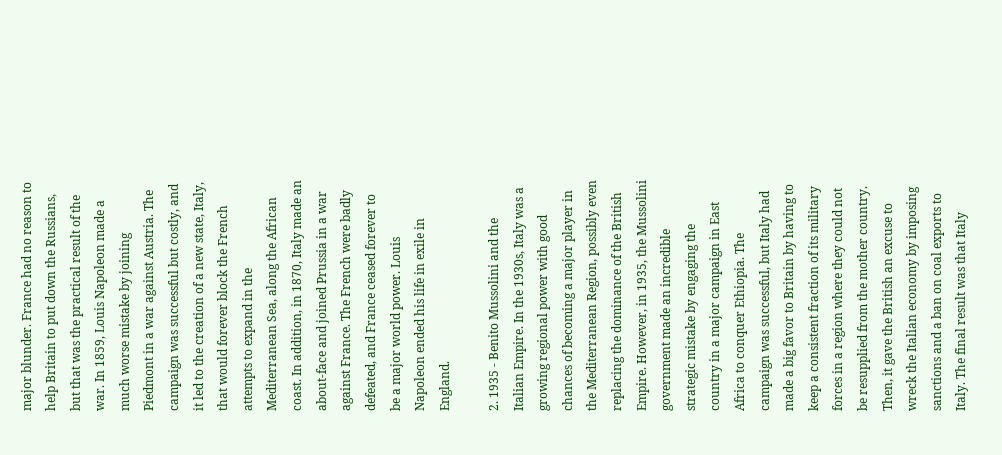major blunder. France had no reason to help Britain to put down the Russians, but that was the practical result of the war. In 1859, Louis Napoleon made a much worse mistake by joining Piedmont in a war against Austria. The campaign was successful but costly, and it led to the creation of a new state, Italy, that would forever block the French attempts to expand in the Mediterranean Sea, along the African coast. In addition, in 1870, Italy made an about-face and joined Prussia in a war against France. The French were badly defeated, and France ceased forever to be a major world power. Louis Napoleon ended his life in exile in England.

2. 1935 - Benito Mussolini and the Italian Empire. In the 1930s, Italy was a growing regional power with good chances of becoming a major player in the Mediterranean Region, possibly even replacing the dominance of the British Empire. However, in 1935, the Mussolini government made an incredible strategic mistake by engaging the country in a major campaign in East Africa to conquer Ethiopia. The campaign was successful, but Italy had made a big favor to Britain by having to keep a consistent fraction of its military forces in a region where they could not be resupplied from the mother country. Then, it gave the British an excuse to wreck the Italian economy by imposing sanctions and a ban on coal exports to Italy. The final result was that Italy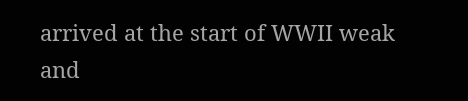arrived at the start of WWII weak and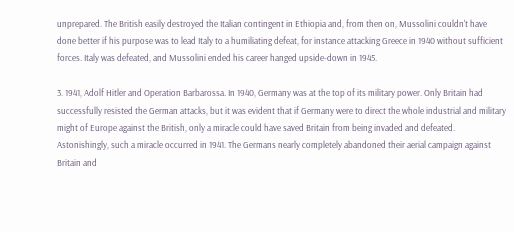unprepared. The British easily destroyed the Italian contingent in Ethiopia and, from then on, Mussolini couldn't have done better if his purpose was to lead Italy to a humiliating defeat, for instance attacking Greece in 1940 without sufficient forces. Italy was defeated, and Mussolini ended his career hanged upside-down in 1945.

3. 1941, Adolf Hitler and Operation Barbarossa. In 1940, Germany was at the top of its military power. Only Britain had successfully resisted the German attacks, but it was evident that if Germany were to direct the whole industrial and military might of Europe against the British, only a miracle could have saved Britain from being invaded and defeated. Astonishingly, such a miracle occurred in 1941. The Germans nearly completely abandoned their aerial campaign against Britain and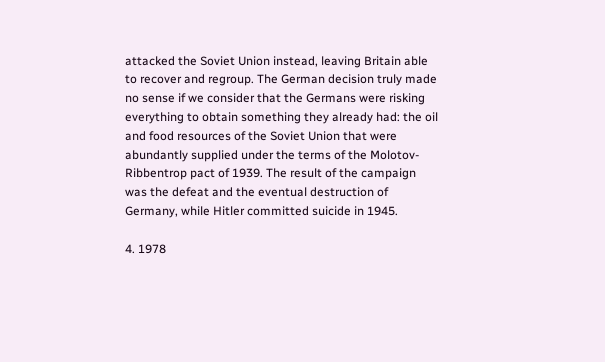attacked the Soviet Union instead, leaving Britain able to recover and regroup. The German decision truly made no sense if we consider that the Germans were risking everything to obtain something they already had: the oil and food resources of the Soviet Union that were abundantly supplied under the terms of the Molotov-Ribbentrop pact of 1939. The result of the campaign was the defeat and the eventual destruction of Germany, while Hitler committed suicide in 1945.

4. 1978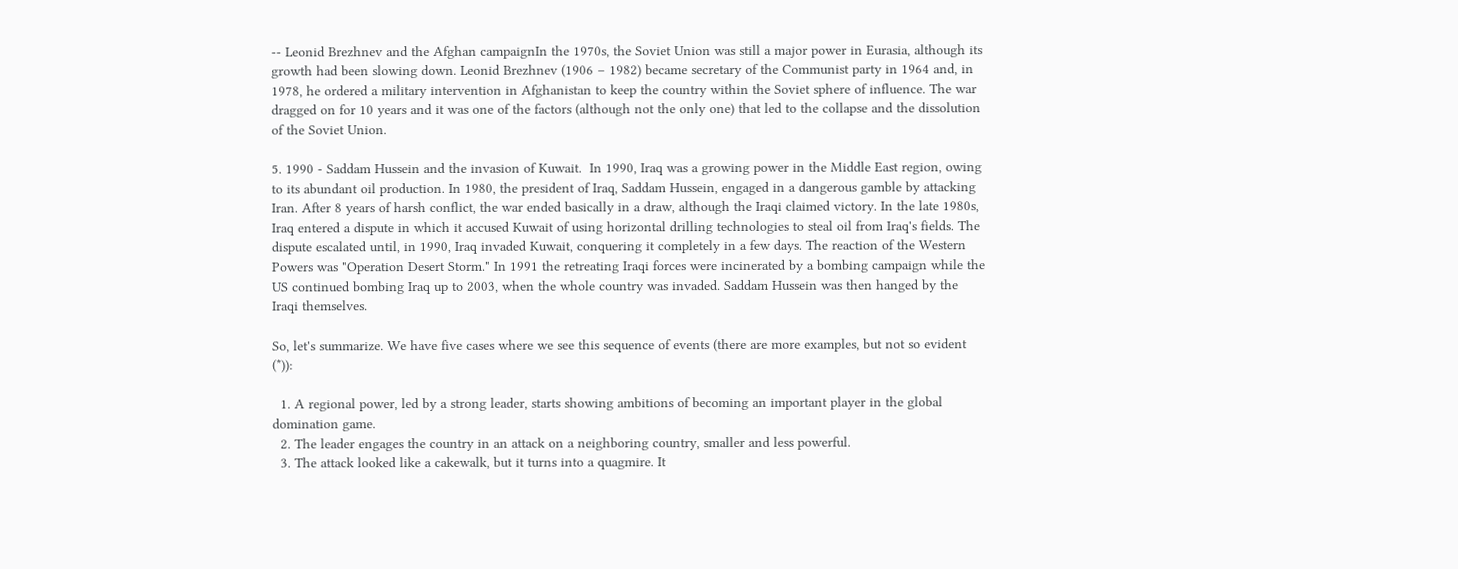-- Leonid Brezhnev and the Afghan campaignIn the 1970s, the Soviet Union was still a major power in Eurasia, although its growth had been slowing down. Leonid Brezhnev (1906 – 1982) became secretary of the Communist party in 1964 and, in 1978, he ordered a military intervention in Afghanistan to keep the country within the Soviet sphere of influence. The war dragged on for 10 years and it was one of the factors (although not the only one) that led to the collapse and the dissolution of the Soviet Union.

5. 1990 - Saddam Hussein and the invasion of Kuwait.  In 1990, Iraq was a growing power in the Middle East region, owing to its abundant oil production. In 1980, the president of Iraq, Saddam Hussein, engaged in a dangerous gamble by attacking Iran. After 8 years of harsh conflict, the war ended basically in a draw, although the Iraqi claimed victory. In the late 1980s, Iraq entered a dispute in which it accused Kuwait of using horizontal drilling technologies to steal oil from Iraq's fields. The dispute escalated until, in 1990, Iraq invaded Kuwait, conquering it completely in a few days. The reaction of the Western Powers was "Operation Desert Storm." In 1991 the retreating Iraqi forces were incinerated by a bombing campaign while the US continued bombing Iraq up to 2003, when the whole country was invaded. Saddam Hussein was then hanged by the Iraqi themselves.

So, let's summarize. We have five cases where we see this sequence of events (there are more examples, but not so evident (*)):

  1. A regional power, led by a strong leader, starts showing ambitions of becoming an important player in the global domination game.
  2. The leader engages the country in an attack on a neighboring country, smaller and less powerful.
  3. The attack looked like a cakewalk, but it turns into a quagmire. It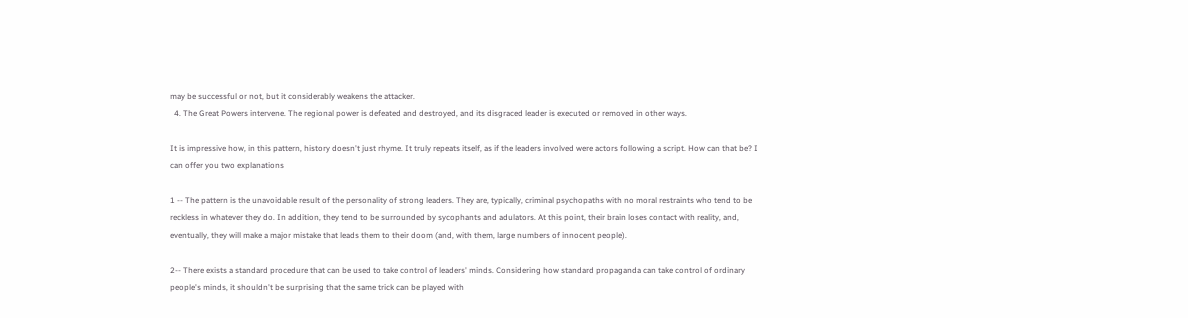may be successful or not, but it considerably weakens the attacker.
  4. The Great Powers intervene. The regional power is defeated and destroyed, and its disgraced leader is executed or removed in other ways.

It is impressive how, in this pattern, history doesn't just rhyme. It truly repeats itself, as if the leaders involved were actors following a script. How can that be? I can offer you two explanations

1 -- The pattern is the unavoidable result of the personality of strong leaders. They are, typically, criminal psychopaths with no moral restraints who tend to be reckless in whatever they do. In addition, they tend to be surrounded by sycophants and adulators. At this point, their brain loses contact with reality, and, eventually, they will make a major mistake that leads them to their doom (and, with them, large numbers of innocent people).

2-- There exists a standard procedure that can be used to take control of leaders' minds. Considering how standard propaganda can take control of ordinary people's minds, it shouldn't be surprising that the same trick can be played with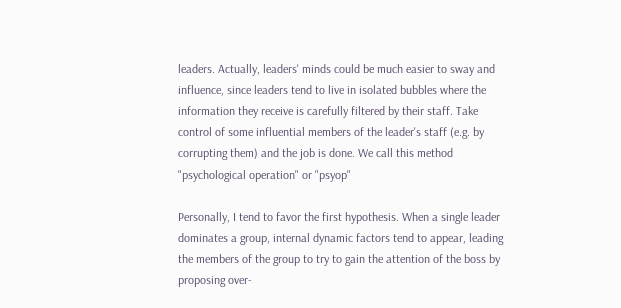leaders. Actually, leaders' minds could be much easier to sway and influence, since leaders tend to live in isolated bubbles where the information they receive is carefully filtered by their staff. Take control of some influential members of the leader's staff (e.g. by corrupting them) and the job is done. We call this method "psychological operation" or "psyop"

Personally, I tend to favor the first hypothesis. When a single leader dominates a group, internal dynamic factors tend to appear, leading the members of the group to try to gain the attention of the boss by proposing over-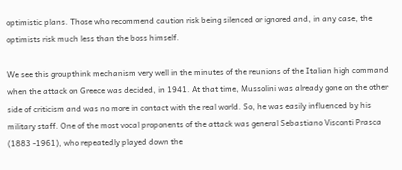optimistic plans. Those who recommend caution risk being silenced or ignored and, in any case, the optimists risk much less than the boss himself.

We see this groupthink mechanism very well in the minutes of the reunions of the Italian high command when the attack on Greece was decided, in 1941. At that time, Mussolini was already gone on the other side of criticism and was no more in contact with the real world. So, he was easily influenced by his military staff. One of the most vocal proponents of the attack was general Sebastiano Visconti Prasca (1883 -1961), who repeatedly played down the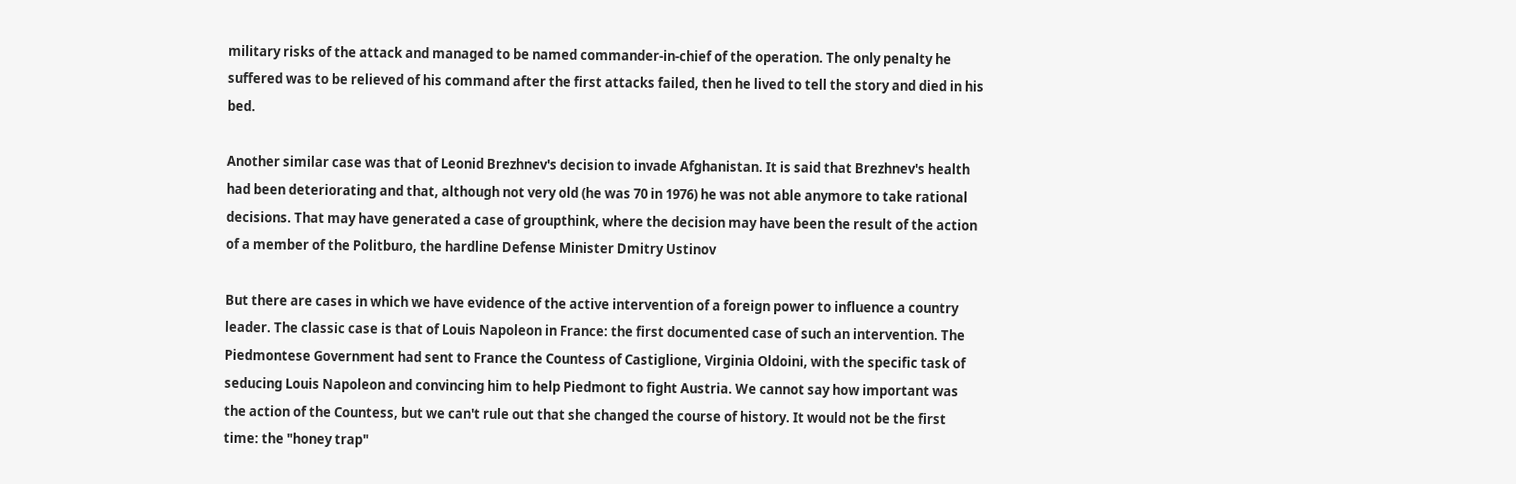military risks of the attack and managed to be named commander-in-chief of the operation. The only penalty he suffered was to be relieved of his command after the first attacks failed, then he lived to tell the story and died in his bed.

Another similar case was that of Leonid Brezhnev's decision to invade Afghanistan. It is said that Brezhnev's health had been deteriorating and that, although not very old (he was 70 in 1976) he was not able anymore to take rational decisions. That may have generated a case of groupthink, where the decision may have been the result of the action of a member of the Politburo, the hardline Defense Minister Dmitry Ustinov

But there are cases in which we have evidence of the active intervention of a foreign power to influence a country leader. The classic case is that of Louis Napoleon in France: the first documented case of such an intervention. The Piedmontese Government had sent to France the Countess of Castiglione, Virginia Oldoini, with the specific task of seducing Louis Napoleon and convincing him to help Piedmont to fight Austria. We cannot say how important was the action of the Countess, but we can't rule out that she changed the course of history. It would not be the first time: the "honey trap"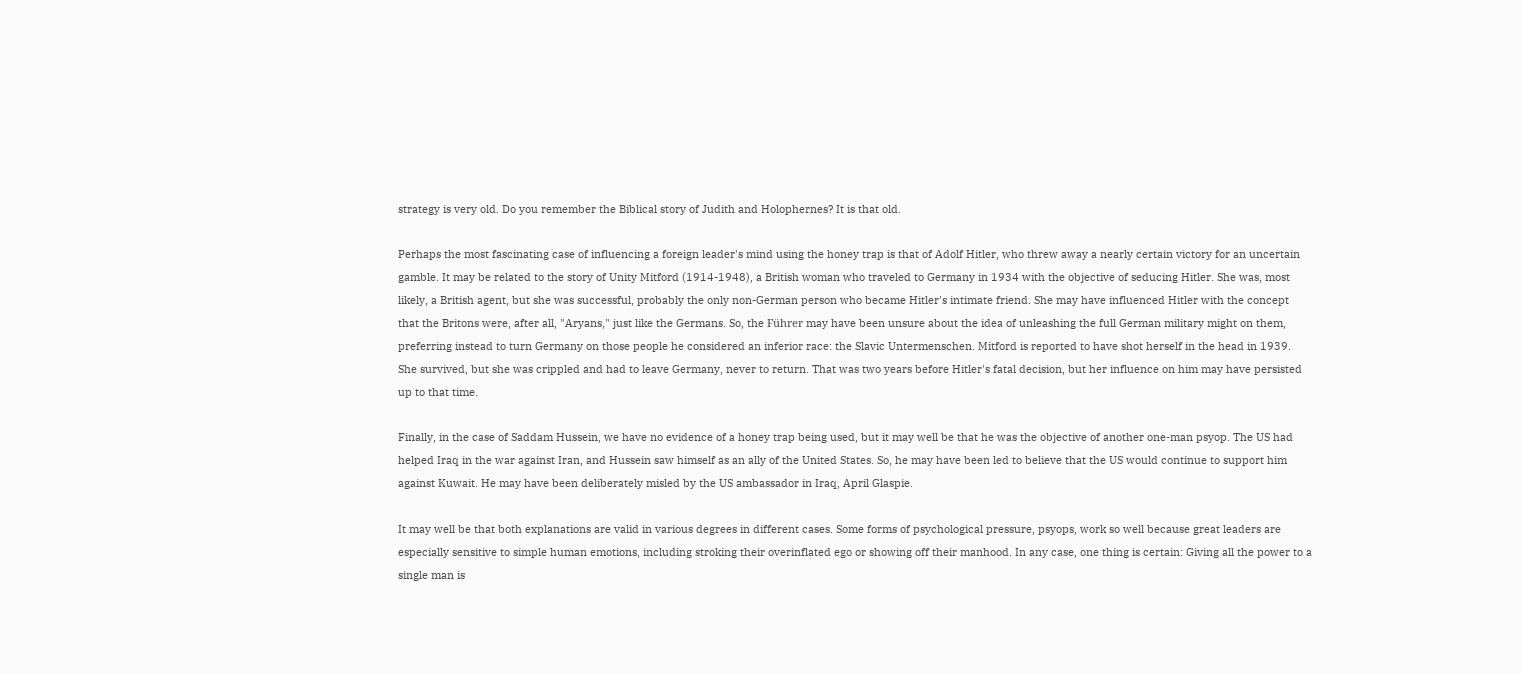strategy is very old. Do you remember the Biblical story of Judith and Holophernes? It is that old.

Perhaps the most fascinating case of influencing a foreign leader's mind using the honey trap is that of Adolf Hitler, who threw away a nearly certain victory for an uncertain gamble. It may be related to the story of Unity Mitford (1914-1948), a British woman who traveled to Germany in 1934 with the objective of seducing Hitler. She was, most likely, a British agent, but she was successful, probably the only non-German person who became Hitler's intimate friend. She may have influenced Hitler with the concept that the Britons were, after all, "Aryans," just like the Germans. So, the Führer may have been unsure about the idea of unleashing the full German military might on them, preferring instead to turn Germany on those people he considered an inferior race: the Slavic Untermenschen. Mitford is reported to have shot herself in the head in 1939. She survived, but she was crippled and had to leave Germany, never to return. That was two years before Hitler's fatal decision, but her influence on him may have persisted up to that time.

Finally, in the case of Saddam Hussein, we have no evidence of a honey trap being used, but it may well be that he was the objective of another one-man psyop. The US had helped Iraq in the war against Iran, and Hussein saw himself as an ally of the United States. So, he may have been led to believe that the US would continue to support him against Kuwait. He may have been deliberately misled by the US ambassador in Iraq, April Glaspie.

It may well be that both explanations are valid in various degrees in different cases. Some forms of psychological pressure, psyops, work so well because great leaders are especially sensitive to simple human emotions, including stroking their overinflated ego or showing off their manhood. In any case, one thing is certain: Giving all the power to a single man is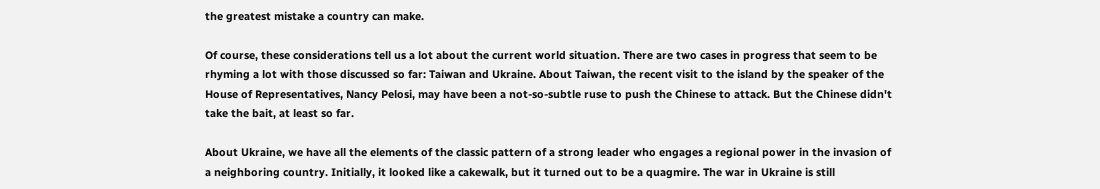the greatest mistake a country can make.

Of course, these considerations tell us a lot about the current world situation. There are two cases in progress that seem to be rhyming a lot with those discussed so far: Taiwan and Ukraine. About Taiwan, the recent visit to the island by the speaker of the House of Representatives, Nancy Pelosi, may have been a not-so-subtle ruse to push the Chinese to attack. But the Chinese didn't take the bait, at least so far.

About Ukraine, we have all the elements of the classic pattern of a strong leader who engages a regional power in the invasion of a neighboring country. Initially, it looked like a cakewalk, but it turned out to be a quagmire. The war in Ukraine is still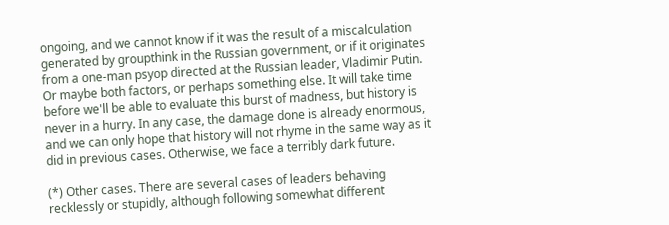ongoing, and we cannot know if it was the result of a miscalculation generated by groupthink in the Russian government, or if it originates from a one-man psyop directed at the Russian leader, Vladimir Putin. Or maybe both factors, or perhaps something else. It will take time before we'll be able to evaluate this burst of madness, but history is never in a hurry. In any case, the damage done is already enormous, and we can only hope that history will not rhyme in the same way as it did in previous cases. Otherwise, we face a terribly dark future.

(*) Other cases. There are several cases of leaders behaving recklessly or stupidly, although following somewhat different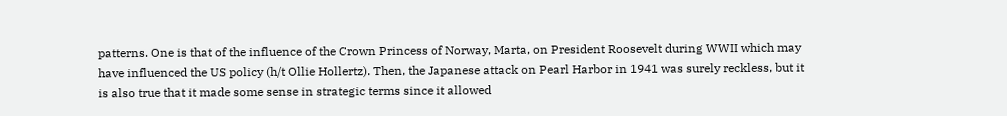patterns. One is that of the influence of the Crown Princess of Norway, Marta, on President Roosevelt during WWII which may have influenced the US policy (h/t Ollie Hollertz). Then, the Japanese attack on Pearl Harbor in 1941 was surely reckless, but it is also true that it made some sense in strategic terms since it allowed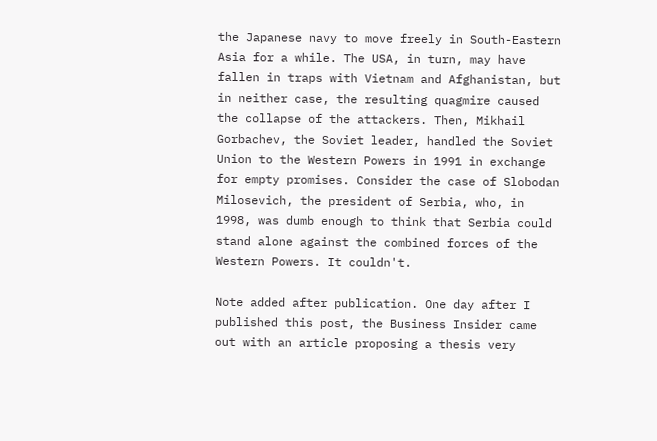the Japanese navy to move freely in South-Eastern Asia for a while. The USA, in turn, may have fallen in traps with Vietnam and Afghanistan, but in neither case, the resulting quagmire caused the collapse of the attackers. Then, Mikhail Gorbachev, the Soviet leader, handled the Soviet Union to the Western Powers in 1991 in exchange for empty promises. Consider the case of Slobodan Milosevich, the president of Serbia, who, in 1998, was dumb enough to think that Serbia could stand alone against the combined forces of the Western Powers. It couldn't.

Note added after publication. One day after I published this post, the Business Insider came out with an article proposing a thesis very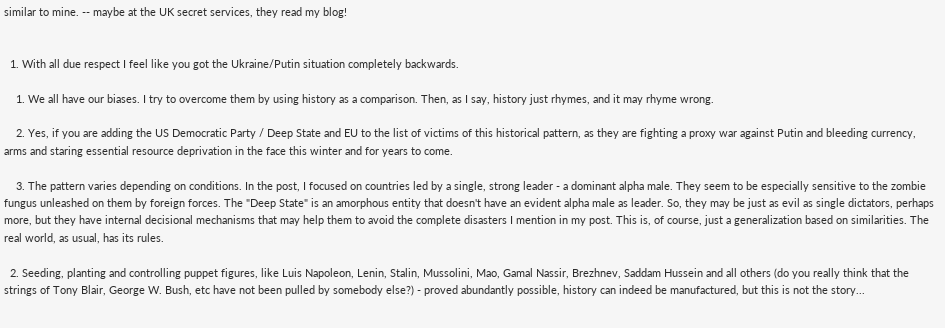similar to mine. -- maybe at the UK secret services, they read my blog!


  1. With all due respect I feel like you got the Ukraine/Putin situation completely backwards.

    1. We all have our biases. I try to overcome them by using history as a comparison. Then, as I say, history just rhymes, and it may rhyme wrong.

    2. Yes, if you are adding the US Democratic Party / Deep State and EU to the list of victims of this historical pattern, as they are fighting a proxy war against Putin and bleeding currency, arms and staring essential resource deprivation in the face this winter and for years to come.

    3. The pattern varies depending on conditions. In the post, I focused on countries led by a single, strong leader - a dominant alpha male. They seem to be especially sensitive to the zombie fungus unleashed on them by foreign forces. The "Deep State" is an amorphous entity that doesn't have an evident alpha male as leader. So, they may be just as evil as single dictators, perhaps more, but they have internal decisional mechanisms that may help them to avoid the complete disasters I mention in my post. This is, of course, just a generalization based on similarities. The real world, as usual, has its rules.

  2. Seeding, planting and controlling puppet figures, like Luis Napoleon, Lenin, Stalin, Mussolini, Mao, Gamal Nassir, Brezhnev, Saddam Hussein and all others (do you really think that the strings of Tony Blair, George W. Bush, etc have not been pulled by somebody else?) - proved abundantly possible, history can indeed be manufactured, but this is not the story...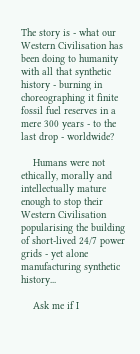The story is - what our Western Civilisation has been doing to humanity with all that synthetic history - burning in choreographing it finite fossil fuel reserves in a mere 300 years - to the last drop - worldwide?

    Humans were not ethically, morally and intellectually mature enough to stop their Western Civilisation popularising the building of short-lived 24/7 power grids - yet alone manufacturing synthetic history...

    Ask me if I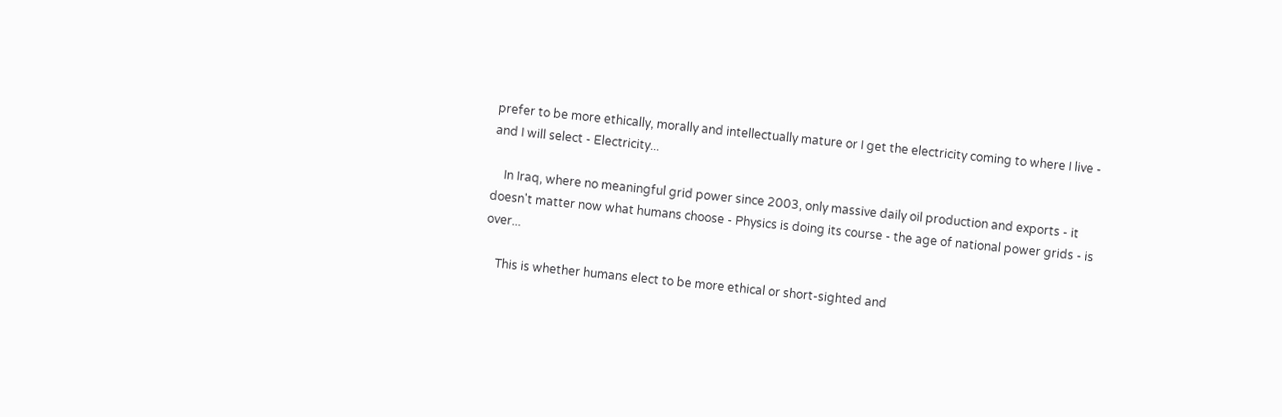prefer to be more ethically, morally and intellectually mature or I get the electricity coming to where I live - and I will select - Electricity...

    In Iraq, where no meaningful grid power since 2003, only massive daily oil production and exports - it doesn't matter now what humans choose - Physics is doing its course - the age of national power grids - is over...

    This is whether humans elect to be more ethical or short-sighted and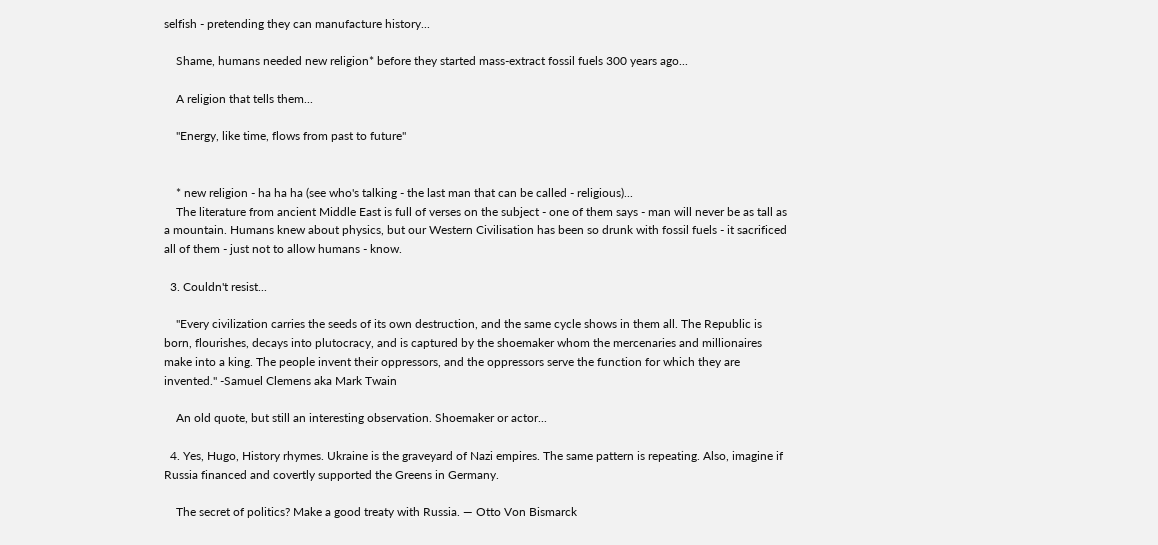selfish - pretending they can manufacture history...

    Shame, humans needed new religion* before they started mass-extract fossil fuels 300 years ago...

    A religion that tells them...

    "Energy, like time, flows from past to future"


    * new religion - ha ha ha (see who's talking - the last man that can be called - religious)...
    The literature from ancient Middle East is full of verses on the subject - one of them says - man will never be as tall as a mountain. Humans knew about physics, but our Western Civilisation has been so drunk with fossil fuels - it sacrificed all of them - just not to allow humans - know.

  3. Couldn't resist...

    "Every civilization carries the seeds of its own destruction, and the same cycle shows in them all. The Republic is born, flourishes, decays into plutocracy, and is captured by the shoemaker whom the mercenaries and millionaires make into a king. The people invent their oppressors, and the oppressors serve the function for which they are invented." -Samuel Clemens aka Mark Twain

    An old quote, but still an interesting observation. Shoemaker or actor...

  4. Yes, Hugo, History rhymes. Ukraine is the graveyard of Nazi empires. The same pattern is repeating. Also, imagine if Russia financed and covertly supported the Greens in Germany.

    The secret of politics? Make a good treaty with Russia. — Otto Von Bismarck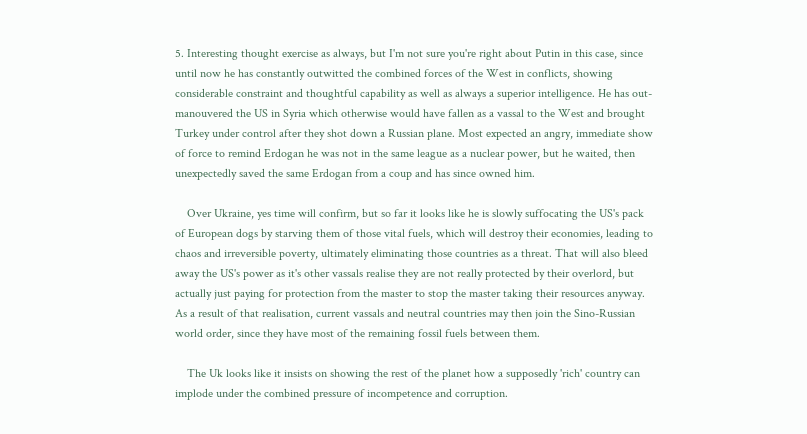5. Interesting thought exercise as always, but I'm not sure you're right about Putin in this case, since until now he has constantly outwitted the combined forces of the West in conflicts, showing considerable constraint and thoughtful capability as well as always a superior intelligence. He has out-manouvered the US in Syria which otherwise would have fallen as a vassal to the West and brought Turkey under control after they shot down a Russian plane. Most expected an angry, immediate show of force to remind Erdogan he was not in the same league as a nuclear power, but he waited, then unexpectedly saved the same Erdogan from a coup and has since owned him.

    Over Ukraine, yes time will confirm, but so far it looks like he is slowly suffocating the US's pack of European dogs by starving them of those vital fuels, which will destroy their economies, leading to chaos and irreversible poverty, ultimately eliminating those countries as a threat. That will also bleed away the US's power as it's other vassals realise they are not really protected by their overlord, but actually just paying for protection from the master to stop the master taking their resources anyway. As a result of that realisation, current vassals and neutral countries may then join the Sino-Russian world order, since they have most of the remaining fossil fuels between them.

    The Uk looks like it insists on showing the rest of the planet how a supposedly 'rich' country can implode under the combined pressure of incompetence and corruption.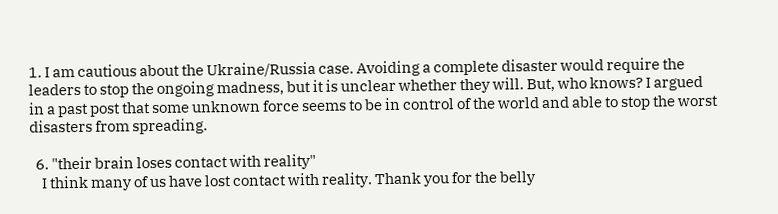1. I am cautious about the Ukraine/Russia case. Avoiding a complete disaster would require the leaders to stop the ongoing madness, but it is unclear whether they will. But, who knows? I argued in a past post that some unknown force seems to be in control of the world and able to stop the worst disasters from spreading.

  6. "their brain loses contact with reality"
    I think many of us have lost contact with reality. Thank you for the belly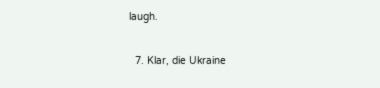laugh.

  7. Klar, die Ukraine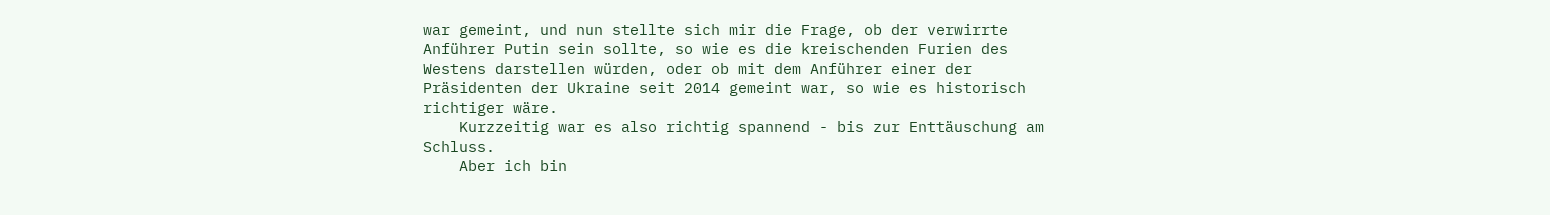war gemeint, und nun stellte sich mir die Frage, ob der verwirrte Anführer Putin sein sollte, so wie es die kreischenden Furien des Westens darstellen würden, oder ob mit dem Anführer einer der Präsidenten der Ukraine seit 2014 gemeint war, so wie es historisch richtiger wäre.
    Kurzzeitig war es also richtig spannend - bis zur Enttäuschung am Schluss.
    Aber ich bin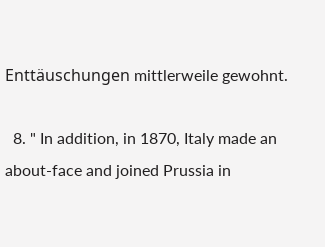Enttäuschungen mittlerweile gewohnt.

  8. " In addition, in 1870, Italy made an about-face and joined Prussia in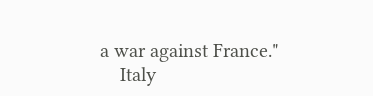a war against France."
    Italy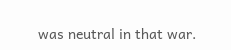was neutral in that war.